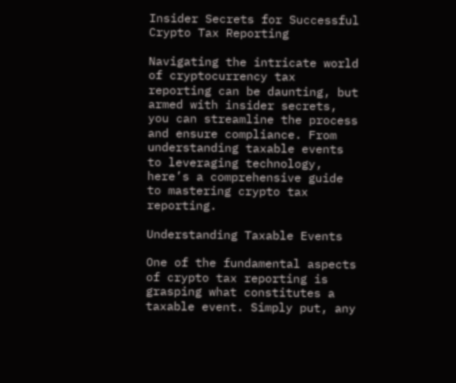Insider Secrets for Successful Crypto Tax Reporting

Navigating the intricate world of cryptocurrency tax reporting can be daunting, but armed with insider secrets, you can streamline the process and ensure compliance. From understanding taxable events to leveraging technology, here’s a comprehensive guide to mastering crypto tax reporting.

Understanding Taxable Events

One of the fundamental aspects of crypto tax reporting is grasping what constitutes a taxable event. Simply put, any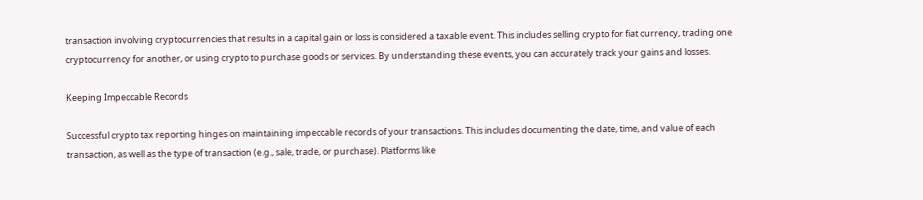transaction involving cryptocurrencies that results in a capital gain or loss is considered a taxable event. This includes selling crypto for fiat currency, trading one cryptocurrency for another, or using crypto to purchase goods or services. By understanding these events, you can accurately track your gains and losses.

Keeping Impeccable Records

Successful crypto tax reporting hinges on maintaining impeccable records of your transactions. This includes documenting the date, time, and value of each transaction, as well as the type of transaction (e.g., sale, trade, or purchase). Platforms like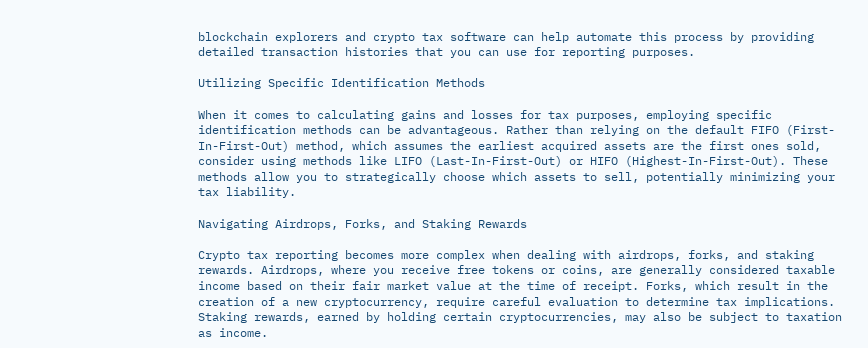blockchain explorers and crypto tax software can help automate this process by providing detailed transaction histories that you can use for reporting purposes.

Utilizing Specific Identification Methods

When it comes to calculating gains and losses for tax purposes, employing specific identification methods can be advantageous. Rather than relying on the default FIFO (First-In-First-Out) method, which assumes the earliest acquired assets are the first ones sold, consider using methods like LIFO (Last-In-First-Out) or HIFO (Highest-In-First-Out). These methods allow you to strategically choose which assets to sell, potentially minimizing your tax liability.

Navigating Airdrops, Forks, and Staking Rewards

Crypto tax reporting becomes more complex when dealing with airdrops, forks, and staking rewards. Airdrops, where you receive free tokens or coins, are generally considered taxable income based on their fair market value at the time of receipt. Forks, which result in the creation of a new cryptocurrency, require careful evaluation to determine tax implications. Staking rewards, earned by holding certain cryptocurrencies, may also be subject to taxation as income.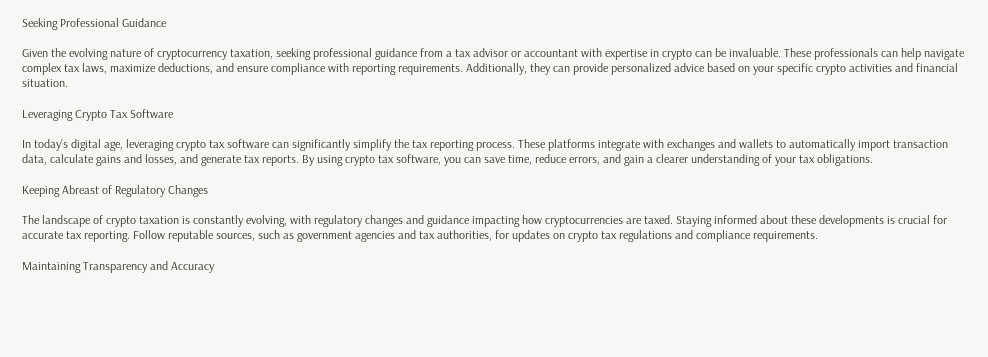Seeking Professional Guidance

Given the evolving nature of cryptocurrency taxation, seeking professional guidance from a tax advisor or accountant with expertise in crypto can be invaluable. These professionals can help navigate complex tax laws, maximize deductions, and ensure compliance with reporting requirements. Additionally, they can provide personalized advice based on your specific crypto activities and financial situation.

Leveraging Crypto Tax Software

In today’s digital age, leveraging crypto tax software can significantly simplify the tax reporting process. These platforms integrate with exchanges and wallets to automatically import transaction data, calculate gains and losses, and generate tax reports. By using crypto tax software, you can save time, reduce errors, and gain a clearer understanding of your tax obligations.

Keeping Abreast of Regulatory Changes

The landscape of crypto taxation is constantly evolving, with regulatory changes and guidance impacting how cryptocurrencies are taxed. Staying informed about these developments is crucial for accurate tax reporting. Follow reputable sources, such as government agencies and tax authorities, for updates on crypto tax regulations and compliance requirements.

Maintaining Transparency and Accuracy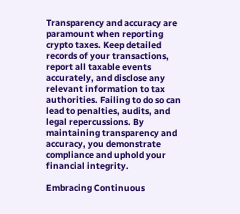Transparency and accuracy are paramount when reporting crypto taxes. Keep detailed records of your transactions, report all taxable events accurately, and disclose any relevant information to tax authorities. Failing to do so can lead to penalties, audits, and legal repercussions. By maintaining transparency and accuracy, you demonstrate compliance and uphold your financial integrity.

Embracing Continuous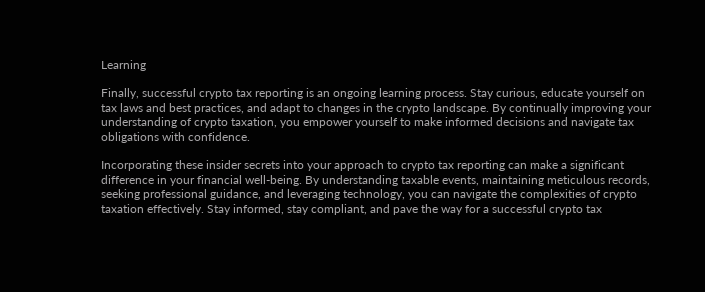Learning

Finally, successful crypto tax reporting is an ongoing learning process. Stay curious, educate yourself on tax laws and best practices, and adapt to changes in the crypto landscape. By continually improving your understanding of crypto taxation, you empower yourself to make informed decisions and navigate tax obligations with confidence.

Incorporating these insider secrets into your approach to crypto tax reporting can make a significant difference in your financial well-being. By understanding taxable events, maintaining meticulous records, seeking professional guidance, and leveraging technology, you can navigate the complexities of crypto taxation effectively. Stay informed, stay compliant, and pave the way for a successful crypto tax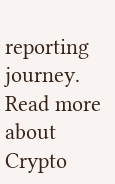reporting journey. Read more about Crypto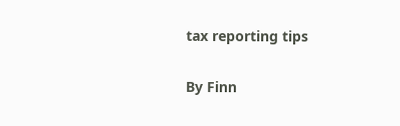tax reporting tips

By Finn